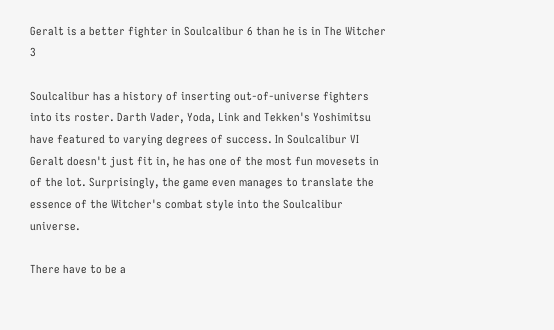Geralt is a better fighter in Soulcalibur 6 than he is in The Witcher 3

Soulcalibur has a history of inserting out-of-universe fighters into its roster. Darth Vader, Yoda, Link and Tekken's Yoshimitsu have featured to varying degrees of success. In Soulcalibur VI Geralt doesn't just fit in, he has one of the most fun movesets in of the lot. Surprisingly, the game even manages to translate the essence of the Witcher's combat style into the Soulcalibur universe.

There have to be a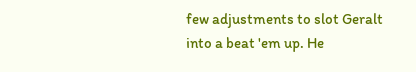few adjustments to slot Geralt into a beat 'em up. He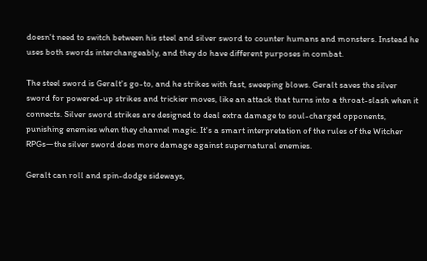doesn't need to switch between his steel and silver sword to counter humans and monsters. Instead he uses both swords interchangeably, and they do have different purposes in combat.

The steel sword is Geralt's go-to, and he strikes with fast, sweeping blows. Geralt saves the silver sword for powered-up strikes and trickier moves, like an attack that turns into a throat-slash when it connects. Silver sword strikes are designed to deal extra damage to soul-charged opponents, punishing enemies when they channel magic. It's a smart interpretation of the rules of the Witcher RPGs—the silver sword does more damage against supernatural enemies.

Geralt can roll and spin-dodge sideways,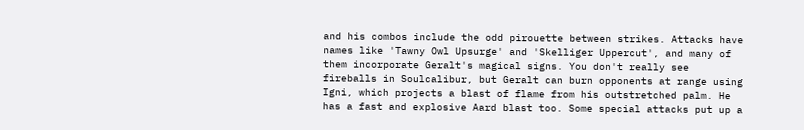and his combos include the odd pirouette between strikes. Attacks have names like 'Tawny Owl Upsurge' and 'Skelliger Uppercut', and many of them incorporate Geralt's magical signs. You don't really see fireballs in Soulcalibur, but Geralt can burn opponents at range using Igni, which projects a blast of flame from his outstretched palm. He has a fast and explosive Aard blast too. Some special attacks put up a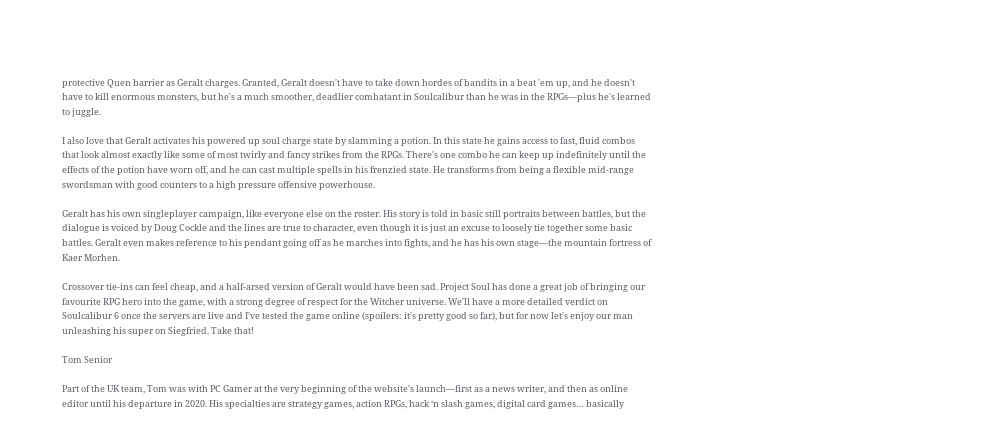protective Quen barrier as Geralt charges. Granted, Geralt doesn't have to take down hordes of bandits in a beat 'em up, and he doesn't have to kill enormous monsters, but he's a much smoother, deadlier combatant in Soulcalibur than he was in the RPGs—plus he's learned to juggle.

I also love that Geralt activates his powered up soul charge state by slamming a potion. In this state he gains access to fast, fluid combos that look almost exactly like some of most twirly and fancy strikes from the RPGs. There's one combo he can keep up indefinitely until the effects of the potion have worn off, and he can cast multiple spells in his frenzied state. He transforms from being a flexible mid-range swordsman with good counters to a high pressure offensive powerhouse.

Geralt has his own singleplayer campaign, like everyone else on the roster. His story is told in basic still portraits between battles, but the dialogue is voiced by Doug Cockle and the lines are true to character, even though it is just an excuse to loosely tie together some basic battles. Geralt even makes reference to his pendant going off as he marches into fights, and he has his own stage—the mountain fortress of Kaer Morhen.

Crossover tie-ins can feel cheap, and a half-arsed version of Geralt would have been sad. Project Soul has done a great job of bringing our favourite RPG hero into the game, with a strong degree of respect for the Witcher universe. We'll have a more detailed verdict on Soulcalibur 6 once the servers are live and I've tested the game online (spoilers: it's pretty good so far), but for now let's enjoy our man unleashing his super on Siegfried. Take that!

Tom Senior

Part of the UK team, Tom was with PC Gamer at the very beginning of the website's launch—first as a news writer, and then as online editor until his departure in 2020. His specialties are strategy games, action RPGs, hack ‘n slash games, digital card games… basically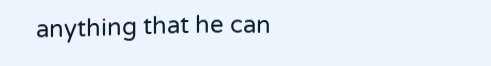anything that he can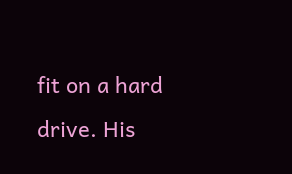fit on a hard drive. His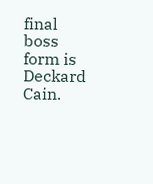final boss form is Deckard Cain.